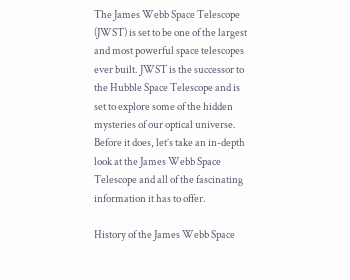The James Webb Space Telescope (JWST) is set to be one of the largest and most powerful space telescopes ever built. JWST is the successor to the Hubble Space Telescope and is set to explore some of the hidden mysteries of our optical universe. Before it does, let’s take an in-depth look at the James Webb Space Telescope and all of the fascinating information it has to offer.

History of the James Webb Space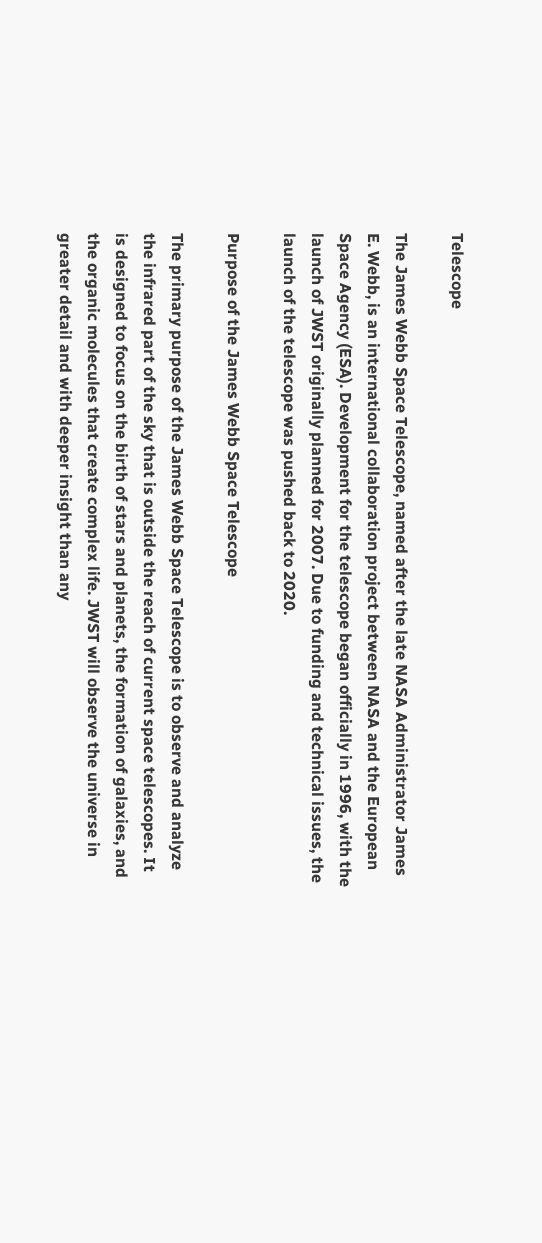Telescope

The James Webb Space Telescope, named after the late NASA Administrator James E. Webb, is an international collaboration project between NASA and the European Space Agency (ESA). Development for the telescope began officially in 1996, with the launch of JWST originally planned for 2007. Due to funding and technical issues, the launch of the telescope was pushed back to 2020.

Purpose of the James Webb Space Telescope

The primary purpose of the James Webb Space Telescope is to observe and analyze the infrared part of the sky that is outside the reach of current space telescopes. It is designed to focus on the birth of stars and planets, the formation of galaxies, and the organic molecules that create complex life. JWST will observe the universe in greater detail and with deeper insight than any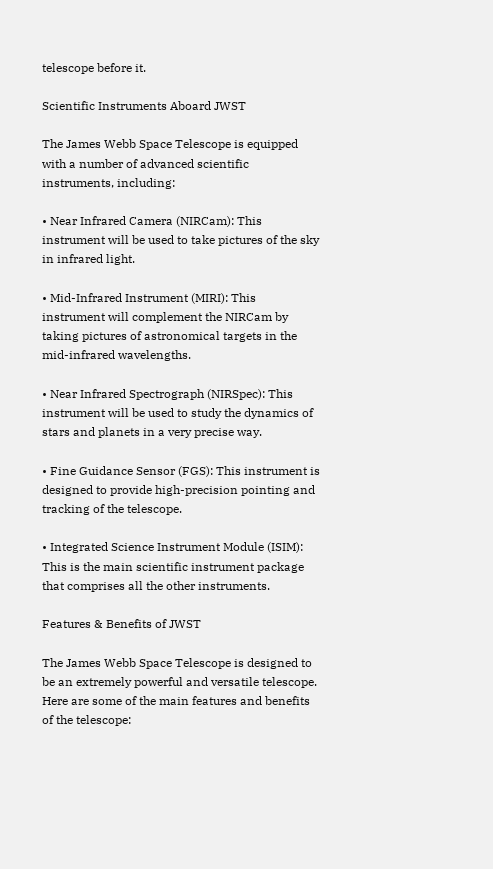telescope before it.

Scientific Instruments Aboard JWST

The James Webb Space Telescope is equipped with a number of advanced scientific instruments, including:

• Near Infrared Camera (NIRCam): This instrument will be used to take pictures of the sky in infrared light.

• Mid-Infrared Instrument (MIRI): This instrument will complement the NIRCam by taking pictures of astronomical targets in the mid-infrared wavelengths.

• Near Infrared Spectrograph (NIRSpec): This instrument will be used to study the dynamics of stars and planets in a very precise way.

• Fine Guidance Sensor (FGS): This instrument is designed to provide high-precision pointing and tracking of the telescope.

• Integrated Science Instrument Module (ISIM): This is the main scientific instrument package that comprises all the other instruments.

Features & Benefits of JWST

The James Webb Space Telescope is designed to be an extremely powerful and versatile telescope. Here are some of the main features and benefits of the telescope: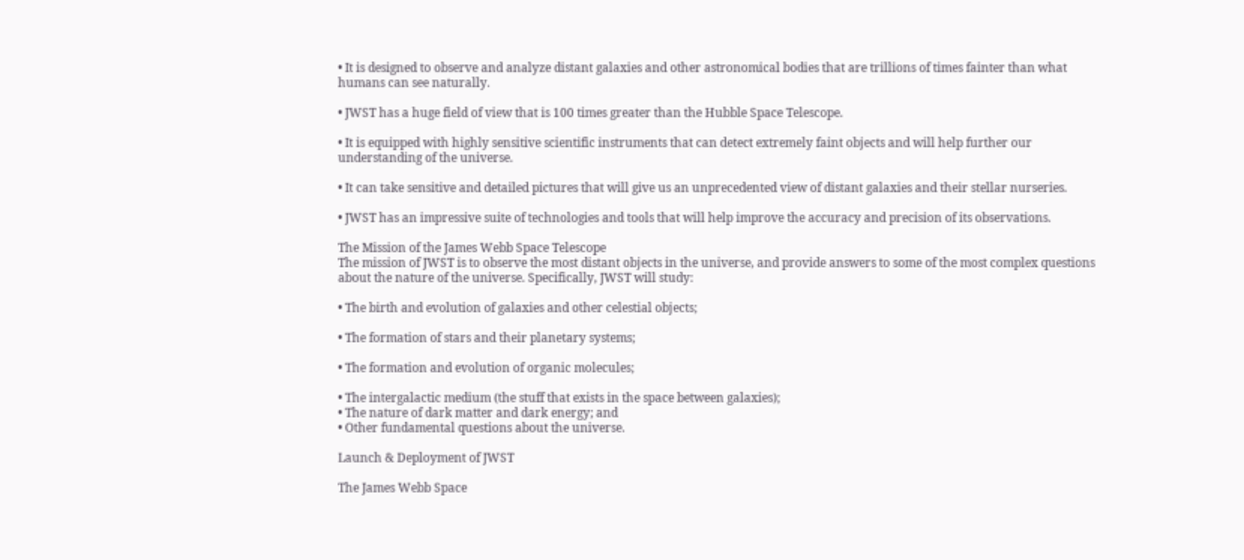• It is designed to observe and analyze distant galaxies and other astronomical bodies that are trillions of times fainter than what humans can see naturally.

• JWST has a huge field of view that is 100 times greater than the Hubble Space Telescope.

• It is equipped with highly sensitive scientific instruments that can detect extremely faint objects and will help further our understanding of the universe.

• It can take sensitive and detailed pictures that will give us an unprecedented view of distant galaxies and their stellar nurseries.

• JWST has an impressive suite of technologies and tools that will help improve the accuracy and precision of its observations.

The Mission of the James Webb Space Telescope
The mission of JWST is to observe the most distant objects in the universe, and provide answers to some of the most complex questions about the nature of the universe. Specifically, JWST will study:

• The birth and evolution of galaxies and other celestial objects;

• The formation of stars and their planetary systems;

• The formation and evolution of organic molecules;

• The intergalactic medium (the stuff that exists in the space between galaxies);
• The nature of dark matter and dark energy; and
• Other fundamental questions about the universe.

Launch & Deployment of JWST

The James Webb Space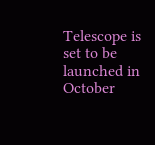Telescope is set to be launched in October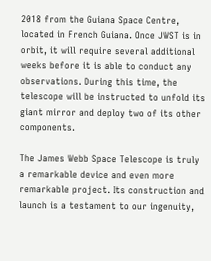2018 from the Guiana Space Centre, located in French Guiana. Once JWST is in orbit, it will require several additional weeks before it is able to conduct any observations. During this time, the telescope will be instructed to unfold its giant mirror and deploy two of its other components.

The James Webb Space Telescope is truly a remarkable device and even more remarkable project. Its construction and launch is a testament to our ingenuity,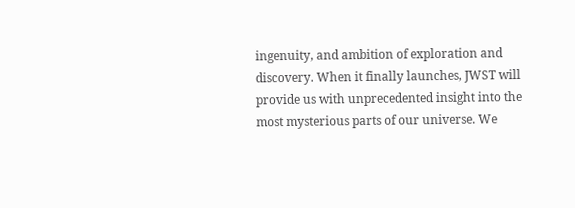ingenuity, and ambition of exploration and discovery. When it finally launches, JWST will provide us with unprecedented insight into the most mysterious parts of our universe. We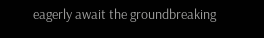eagerly await the groundbreaking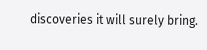discoveries it will surely bring.